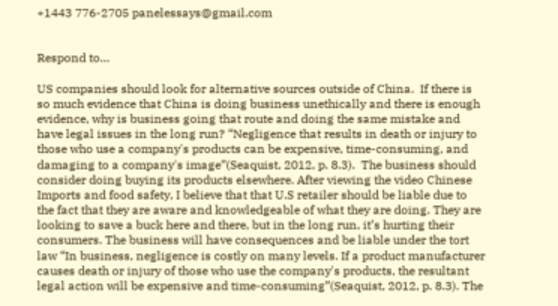+1443 776-2705 panelessays@gmail.com


Respond to…

US companies should look for alternative sources outside of China.  If there is so much evidence that China is doing business unethically and there is enough evidence, why is business going that route and doing the same mistake and have legal issues in the long run? “Negligence that results in death or injury to those who use a company's products can be expensive, time-consuming, and damaging to a company's image”(Seaquist, 2012, p. 8.3).  The business should consider doing buying its products elsewhere. After viewing the video Chinese Imports and food safety, I believe that that U.S retailer should be liable due to the fact that they are aware and knowledgeable of what they are doing. They are looking to save a buck here and there, but in the long run, it’s hurting their consumers. The business will have consequences and be liable under the tort law “In business, negligence is costly on many levels. If a product manufacturer causes death or injury of those who use the company's products, the resultant legal action will be expensive and time-consuming”(Seaquist, 2012, p. 8.3). The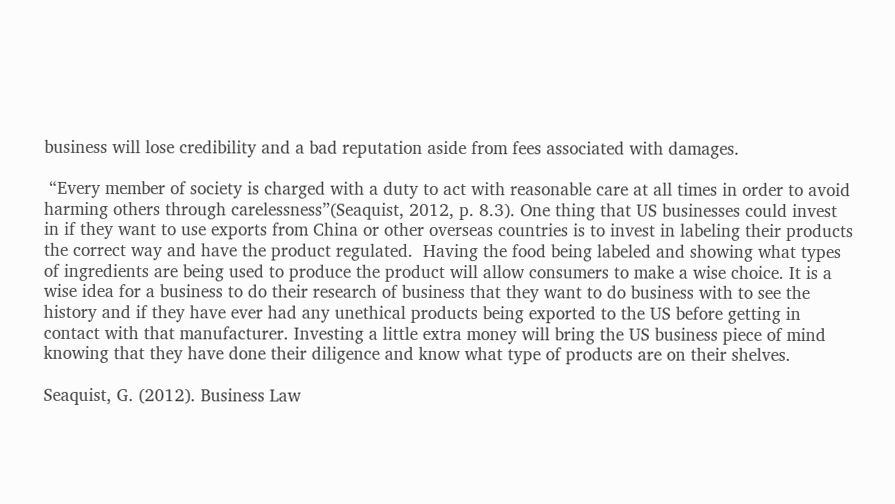business will lose credibility and a bad reputation aside from fees associated with damages.

 “Every member of society is charged with a duty to act with reasonable care at all times in order to avoid harming others through carelessness”(Seaquist, 2012, p. 8.3). One thing that US businesses could invest in if they want to use exports from China or other overseas countries is to invest in labeling their products the correct way and have the product regulated.  Having the food being labeled and showing what types of ingredients are being used to produce the product will allow consumers to make a wise choice. It is a wise idea for a business to do their research of business that they want to do business with to see the history and if they have ever had any unethical products being exported to the US before getting in contact with that manufacturer. Investing a little extra money will bring the US business piece of mind knowing that they have done their diligence and know what type of products are on their shelves.

Seaquist, G. (2012). Business Law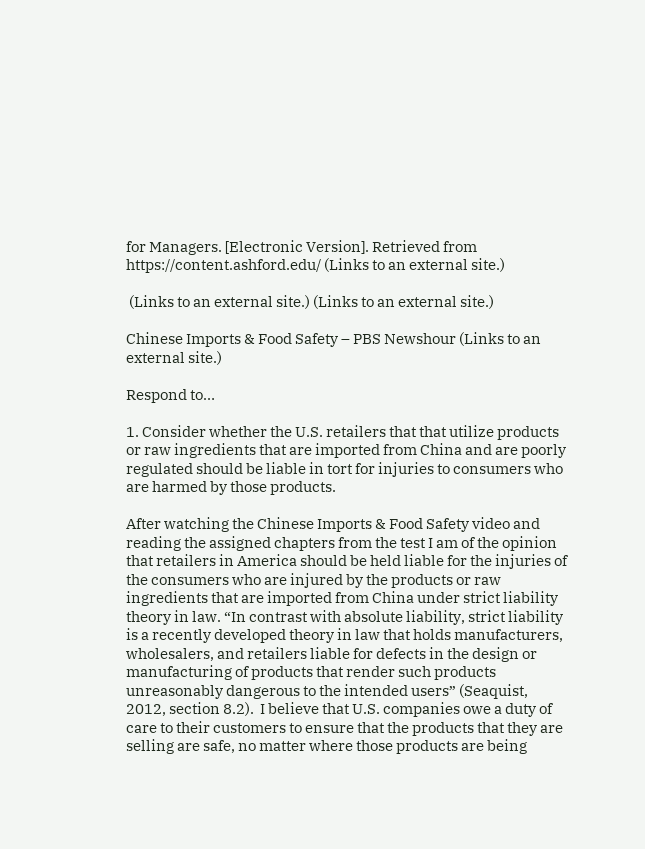for Managers. [Electronic Version]. Retrieved from https://content.ashford.edu/ (Links to an external site.)

 (Links to an external site.) (Links to an external site.)

Chinese Imports & Food Safety – PBS Newshour (Links to an external site.)

Respond to…

1. Consider whether the U.S. retailers that that utilize products or raw ingredients that are imported from China and are poorly regulated should be liable in tort for injuries to consumers who are harmed by those products.

After watching the Chinese Imports & Food Safety video and reading the assigned chapters from the test I am of the opinion that retailers in America should be held liable for the injuries of the consumers who are injured by the products or raw ingredients that are imported from China under strict liability theory in law. “In contrast with absolute liability, strict liability is a recently developed theory in law that holds manufacturers, wholesalers, and retailers liable for defects in the design or manufacturing of products that render such products unreasonably dangerous to the intended users” (Seaquist, 2012, section 8.2).  I believe that U.S. companies owe a duty of care to their customers to ensure that the products that they are selling are safe, no matter where those products are being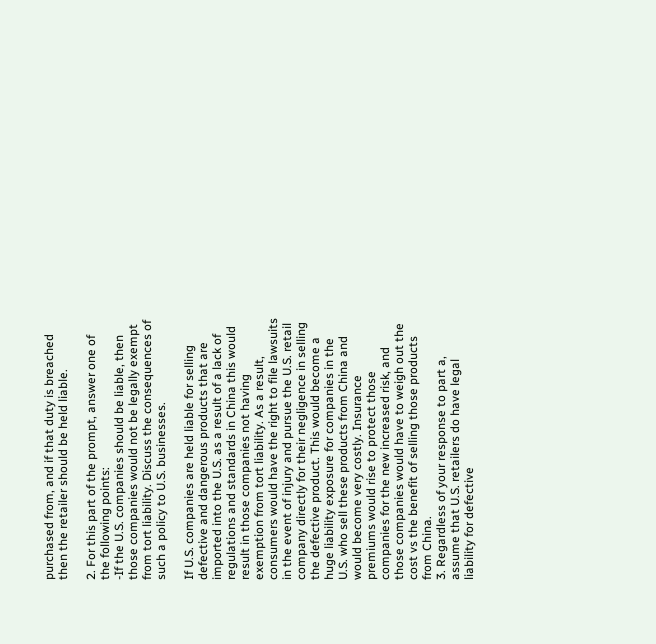purchased from, and if that duty is breached then the retailer should be held liable.

2. For this part of the prompt, answer one of the following points:
-If the U.S. companies should be liable, then those companies would not be legally exempt from tort liability. Discuss the consequences of such a policy to U.S. businesses.

If U.S. companies are held liable for selling defective and dangerous products that are imported into the U.S. as a result of a lack of regulations and standards in China this would result in those companies not having exemption from tort liability. As a result, consumers would have the right to file lawsuits in the event of injury and pursue the U.S. retail company directly for their negligence in selling the defective product. This would become a huge liability exposure for companies in the U.S. who sell these products from China and would become very costly. Insurance premiums would rise to protect those companies for the new increased risk, and those companies would have to weigh out the cost vs the benefit of selling those products from China.
3. Regardless of your response to part a, assume that U.S. retailers do have legal liability for defective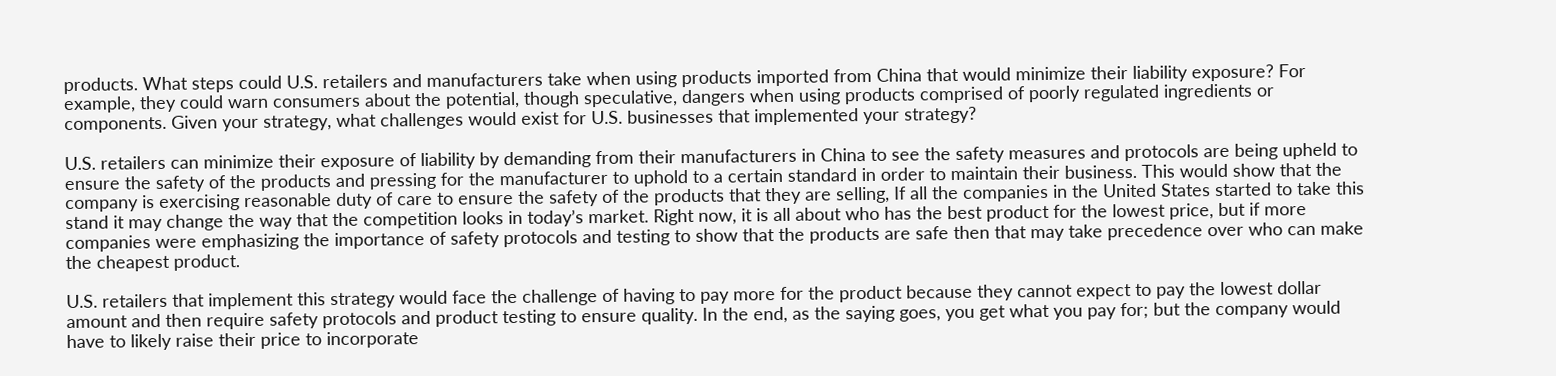products. What steps could U.S. retailers and manufacturers take when using products imported from China that would minimize their liability exposure? For example, they could warn consumers about the potential, though speculative, dangers when using products comprised of poorly regulated ingredients or components. Given your strategy, what challenges would exist for U.S. businesses that implemented your strategy?

U.S. retailers can minimize their exposure of liability by demanding from their manufacturers in China to see the safety measures and protocols are being upheld to ensure the safety of the products and pressing for the manufacturer to uphold to a certain standard in order to maintain their business. This would show that the company is exercising reasonable duty of care to ensure the safety of the products that they are selling, If all the companies in the United States started to take this stand it may change the way that the competition looks in today’s market. Right now, it is all about who has the best product for the lowest price, but if more companies were emphasizing the importance of safety protocols and testing to show that the products are safe then that may take precedence over who can make the cheapest product.

U.S. retailers that implement this strategy would face the challenge of having to pay more for the product because they cannot expect to pay the lowest dollar amount and then require safety protocols and product testing to ensure quality. In the end, as the saying goes, you get what you pay for; but the company would have to likely raise their price to incorporate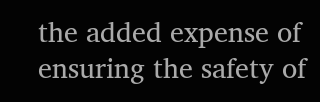the added expense of ensuring the safety of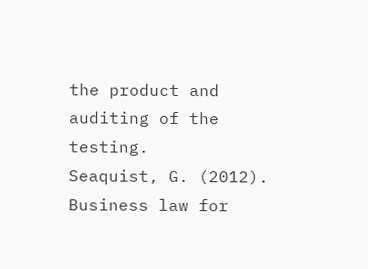the product and auditing of the testing.
Seaquist, G. (2012). Business law for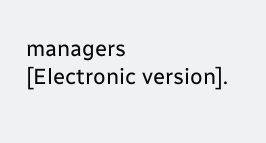managers [Electronic version].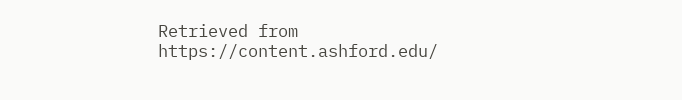Retrieved from https://content.ashford.edu/